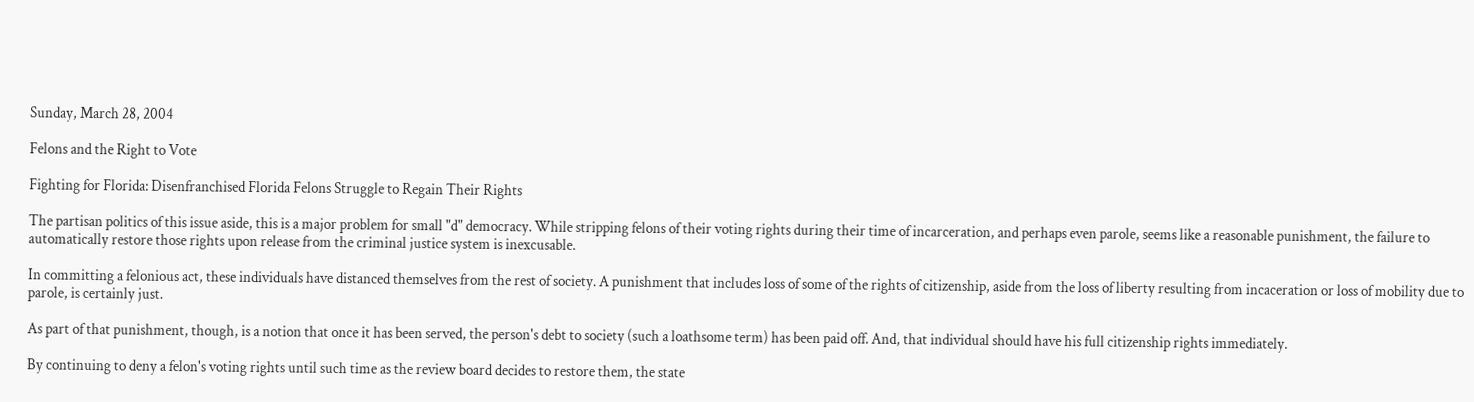Sunday, March 28, 2004

Felons and the Right to Vote

Fighting for Florida: Disenfranchised Florida Felons Struggle to Regain Their Rights

The partisan politics of this issue aside, this is a major problem for small "d" democracy. While stripping felons of their voting rights during their time of incarceration, and perhaps even parole, seems like a reasonable punishment, the failure to automatically restore those rights upon release from the criminal justice system is inexcusable.

In committing a felonious act, these individuals have distanced themselves from the rest of society. A punishment that includes loss of some of the rights of citizenship, aside from the loss of liberty resulting from incaceration or loss of mobility due to parole, is certainly just.

As part of that punishment, though, is a notion that once it has been served, the person's debt to society (such a loathsome term) has been paid off. And, that individual should have his full citizenship rights immediately.

By continuing to deny a felon's voting rights until such time as the review board decides to restore them, the state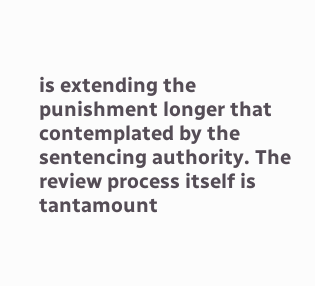is extending the punishment longer that contemplated by the sentencing authority. The review process itself is tantamount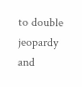to double jeopardy and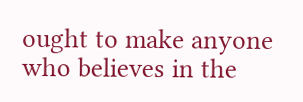ought to make anyone who believes in the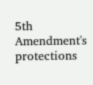5th Amendment's protections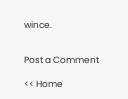wince.


Post a Comment

<< Home